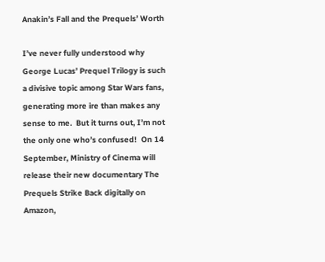Anakin’s Fall and the Prequels’ Worth

I’ve never fully understood why George Lucas’ Prequel Trilogy is such a divisive topic among Star Wars fans, generating more ire than makes any sense to me.  But it turns out, I’m not the only one who’s confused!  On 14 September, Ministry of Cinema will release their new documentary The Prequels Strike Back digitally on Amazon,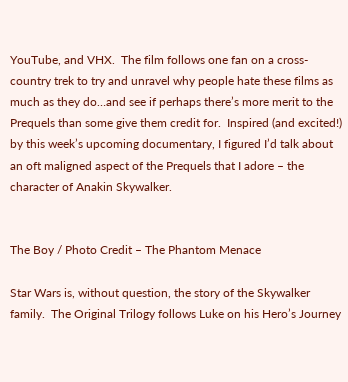YouTube, and VHX.  The film follows one fan on a cross-country trek to try and unravel why people hate these films as much as they do…and see if perhaps there’s more merit to the Prequels than some give them credit for.  Inspired (and excited!) by this week’s upcoming documentary, I figured I’d talk about an oft maligned aspect of the Prequels that I adore – the character of Anakin Skywalker.


The Boy / Photo Credit – The Phantom Menace

Star Wars is, without question, the story of the Skywalker family.  The Original Trilogy follows Luke on his Hero’s Journey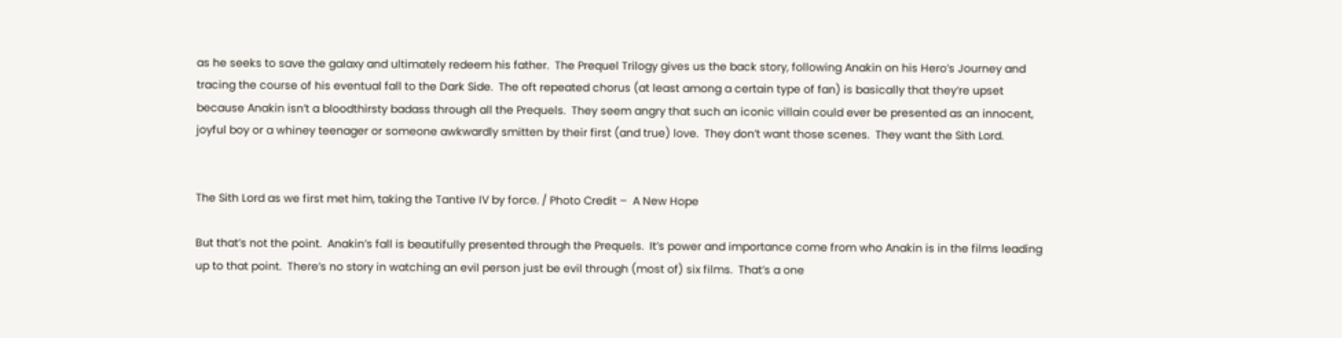as he seeks to save the galaxy and ultimately redeem his father.  The Prequel Trilogy gives us the back story, following Anakin on his Hero’s Journey and tracing the course of his eventual fall to the Dark Side.  The oft repeated chorus (at least among a certain type of fan) is basically that they’re upset because Anakin isn’t a bloodthirsty badass through all the Prequels.  They seem angry that such an iconic villain could ever be presented as an innocent, joyful boy or a whiney teenager or someone awkwardly smitten by their first (and true) love.  They don’t want those scenes.  They want the Sith Lord.


The Sith Lord as we first met him, taking the Tantive IV by force. / Photo Credit –  A New Hope

But that’s not the point.  Anakin’s fall is beautifully presented through the Prequels.  It’s power and importance come from who Anakin is in the films leading up to that point.  There’s no story in watching an evil person just be evil through (most of) six films.  That’s a one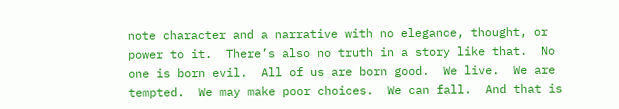note character and a narrative with no elegance, thought, or power to it.  There’s also no truth in a story like that.  No one is born evil.  All of us are born good.  We live.  We are tempted.  We may make poor choices.  We can fall.  And that is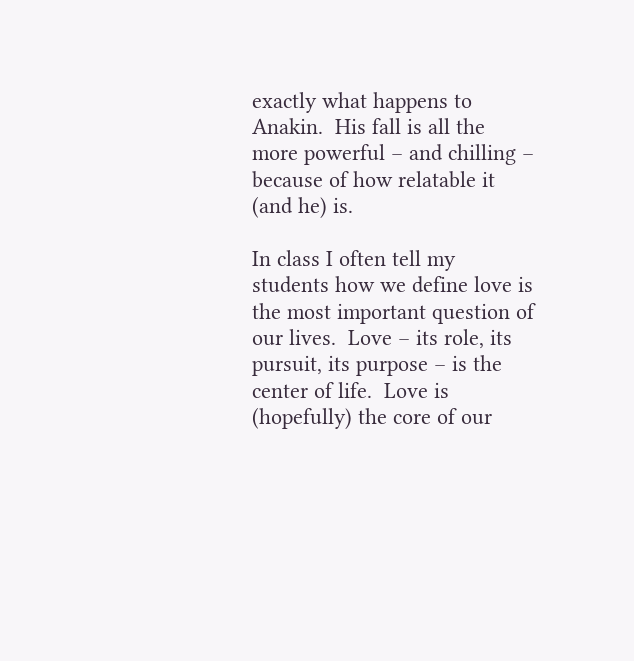exactly what happens to Anakin.  His fall is all the more powerful – and chilling – because of how relatable it (and he) is.

In class I often tell my students how we define love is the most important question of our lives.  Love – its role, its pursuit, its purpose – is the center of life.  Love is (hopefully) the core of our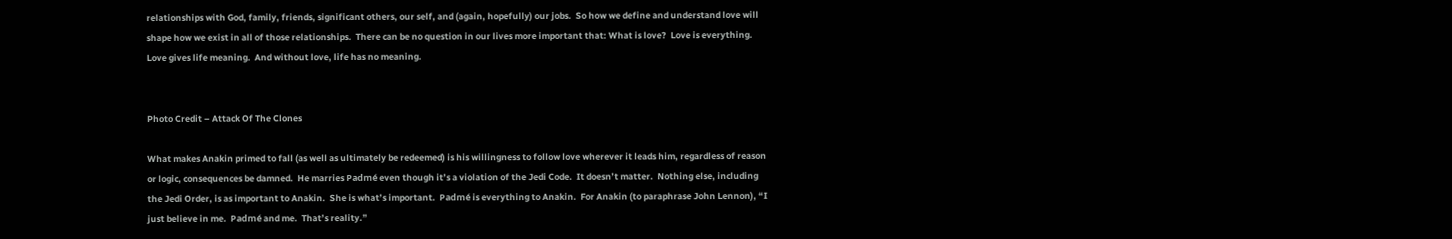relationships with God, family, friends, significant others, our self, and (again, hopefully) our jobs.  So how we define and understand love will shape how we exist in all of those relationships.  There can be no question in our lives more important that: What is love?  Love is everything.  Love gives life meaning.  And without love, life has no meaning.


Photo Credit – Attack Of The Clones

What makes Anakin primed to fall (as well as ultimately be redeemed) is his willingness to follow love wherever it leads him, regardless of reason or logic, consequences be damned.  He marries Padmé even though it’s a violation of the Jedi Code.  It doesn’t matter.  Nothing else, including the Jedi Order, is as important to Anakin.  She is what’s important.  Padmé is everything to Anakin.  For Anakin (to paraphrase John Lennon), “I just believe in me.  Padmé and me.  That’s reality.”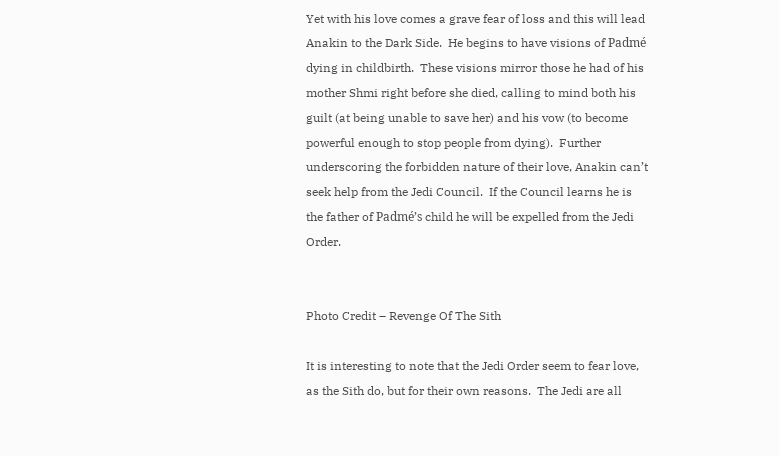Yet with his love comes a grave fear of loss and this will lead Anakin to the Dark Side.  He begins to have visions of Padmé dying in childbirth.  These visions mirror those he had of his mother Shmi right before she died, calling to mind both his guilt (at being unable to save her) and his vow (to become powerful enough to stop people from dying).  Further underscoring the forbidden nature of their love, Anakin can’t seek help from the Jedi Council.  If the Council learns he is the father of Padmé’s child he will be expelled from the Jedi Order.


Photo Credit – Revenge Of The Sith

It is interesting to note that the Jedi Order seem to fear love, as the Sith do, but for their own reasons.  The Jedi are all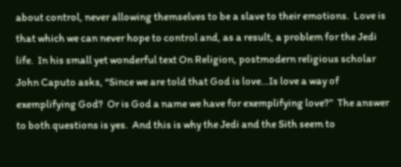about control, never allowing themselves to be a slave to their emotions.  Love is that which we can never hope to control and, as a result, a problem for the Jedi life.  In his small yet wonderful text On Religion, postmodern religious scholar John Caputo asks, “Since we are told that God is love…Is love a way of exemplifying God?  Or is God a name we have for exemplifying love?”  The answer to both questions is yes.  And this is why the Jedi and the Sith seem to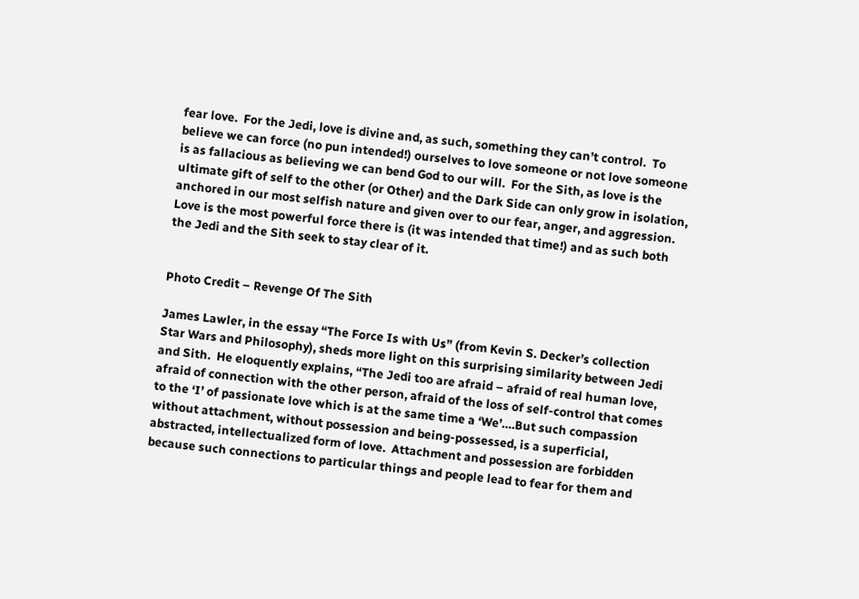fear love.  For the Jedi, love is divine and, as such, something they can’t control.  To believe we can force (no pun intended!) ourselves to love someone or not love someone is as fallacious as believing we can bend God to our will.  For the Sith, as love is the ultimate gift of self to the other (or Other) and the Dark Side can only grow in isolation, anchored in our most selfish nature and given over to our fear, anger, and aggression.  Love is the most powerful force there is (it was intended that time!) and as such both the Jedi and the Sith seek to stay clear of it.


Photo Credit – Revenge Of The Sith

James Lawler, in the essay “The Force Is with Us” (from Kevin S. Decker’s collection Star Wars and Philosophy), sheds more light on this surprising similarity between Jedi and Sith.  He eloquently explains, “The Jedi too are afraid – afraid of real human love, afraid of connection with the other person, afraid of the loss of self-control that comes to the ‘I’ of passionate love which is at the same time a ‘We’….But such compassion without attachment, without possession and being-possessed, is a superficial, abstracted, intellectualized form of love.  Attachment and possession are forbidden because such connections to particular things and people lead to fear for them and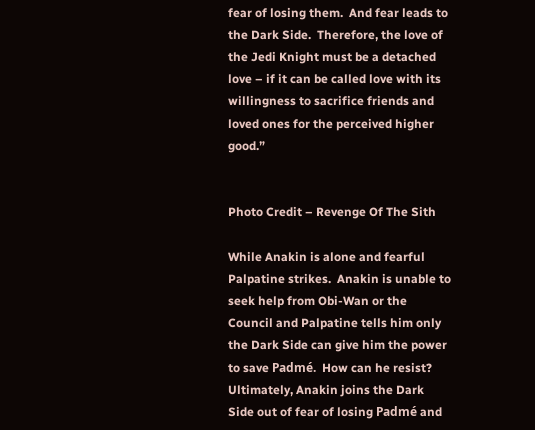fear of losing them.  And fear leads to the Dark Side.  Therefore, the love of the Jedi Knight must be a detached love – if it can be called love with its willingness to sacrifice friends and loved ones for the perceived higher good.”


Photo Credit – Revenge Of The Sith

While Anakin is alone and fearful Palpatine strikes.  Anakin is unable to seek help from Obi-Wan or the Council and Palpatine tells him only the Dark Side can give him the power to save Padmé.  How can he resist?  Ultimately, Anakin joins the Dark Side out of fear of losing Padmé and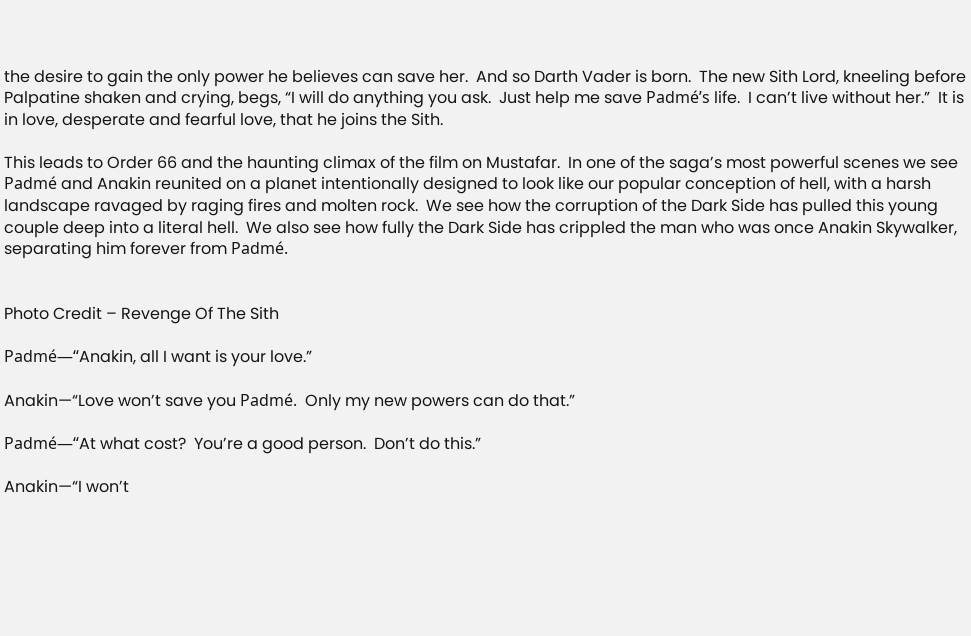the desire to gain the only power he believes can save her.  And so Darth Vader is born.  The new Sith Lord, kneeling before Palpatine shaken and crying, begs, “I will do anything you ask.  Just help me save Padmé’s life.  I can’t live without her.”  It is in love, desperate and fearful love, that he joins the Sith.

This leads to Order 66 and the haunting climax of the film on Mustafar.  In one of the saga’s most powerful scenes we see Padmé and Anakin reunited on a planet intentionally designed to look like our popular conception of hell, with a harsh landscape ravaged by raging fires and molten rock.  We see how the corruption of the Dark Side has pulled this young couple deep into a literal hell.  We also see how fully the Dark Side has crippled the man who was once Anakin Skywalker, separating him forever from Padmé.


Photo Credit – Revenge Of The Sith

Padmé—“Anakin, all I want is your love.”

Anakin—“Love won’t save you Padmé.  Only my new powers can do that.”

Padmé—“At what cost?  You’re a good person.  Don’t do this.”

Anakin—“I won’t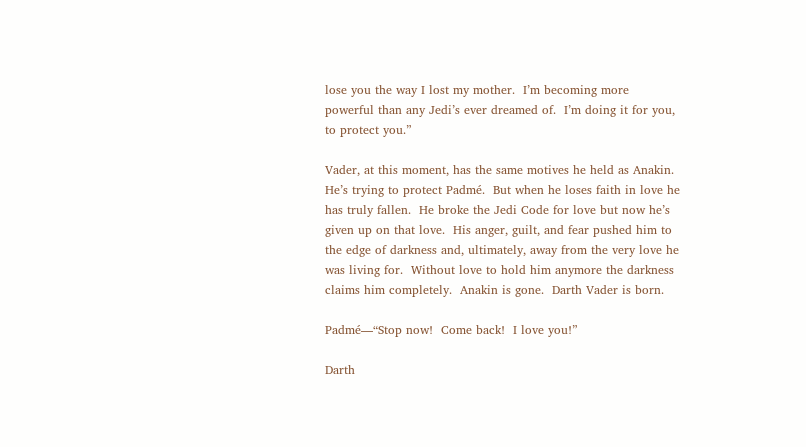lose you the way I lost my mother.  I’m becoming more powerful than any Jedi’s ever dreamed of.  I’m doing it for you, to protect you.”

Vader, at this moment, has the same motives he held as Anakin.  He’s trying to protect Padmé.  But when he loses faith in love he has truly fallen.  He broke the Jedi Code for love but now he’s given up on that love.  His anger, guilt, and fear pushed him to the edge of darkness and, ultimately, away from the very love he was living for.  Without love to hold him anymore the darkness claims him completely.  Anakin is gone.  Darth Vader is born.

Padmé—“Stop now!  Come back!  I love you!”

Darth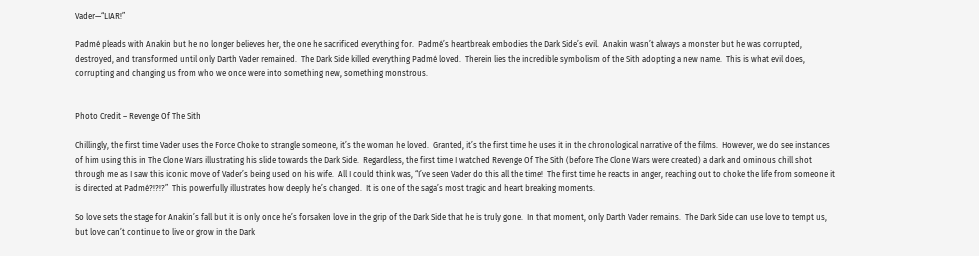Vader—“LIAR!”

Padmé pleads with Anakin but he no longer believes her, the one he sacrificed everything for.  Padmé’s heartbreak embodies the Dark Side’s evil.  Anakin wasn’t always a monster but he was corrupted, destroyed, and transformed until only Darth Vader remained.  The Dark Side killed everything Padmé loved.  Therein lies the incredible symbolism of the Sith adopting a new name.  This is what evil does, corrupting and changing us from who we once were into something new, something monstrous.


Photo Credit – Revenge Of The Sith

Chillingly, the first time Vader uses the Force Choke to strangle someone, it’s the woman he loved.  Granted, it’s the first time he uses it in the chronological narrative of the films.  However, we do see instances of him using this in The Clone Wars illustrating his slide towards the Dark Side.  Regardless, the first time I watched Revenge Of The Sith (before The Clone Wars were created) a dark and ominous chill shot through me as I saw this iconic move of Vader’s being used on his wife.  All I could think was, “I’ve seen Vader do this all the time!  The first time he reacts in anger, reaching out to choke the life from someone it is directed at Padmé?!?!?”  This powerfully illustrates how deeply he’s changed.  It is one of the saga’s most tragic and heart breaking moments.

So love sets the stage for Anakin’s fall but it is only once he’s forsaken love in the grip of the Dark Side that he is truly gone.  In that moment, only Darth Vader remains.  The Dark Side can use love to tempt us, but love can’t continue to live or grow in the Dark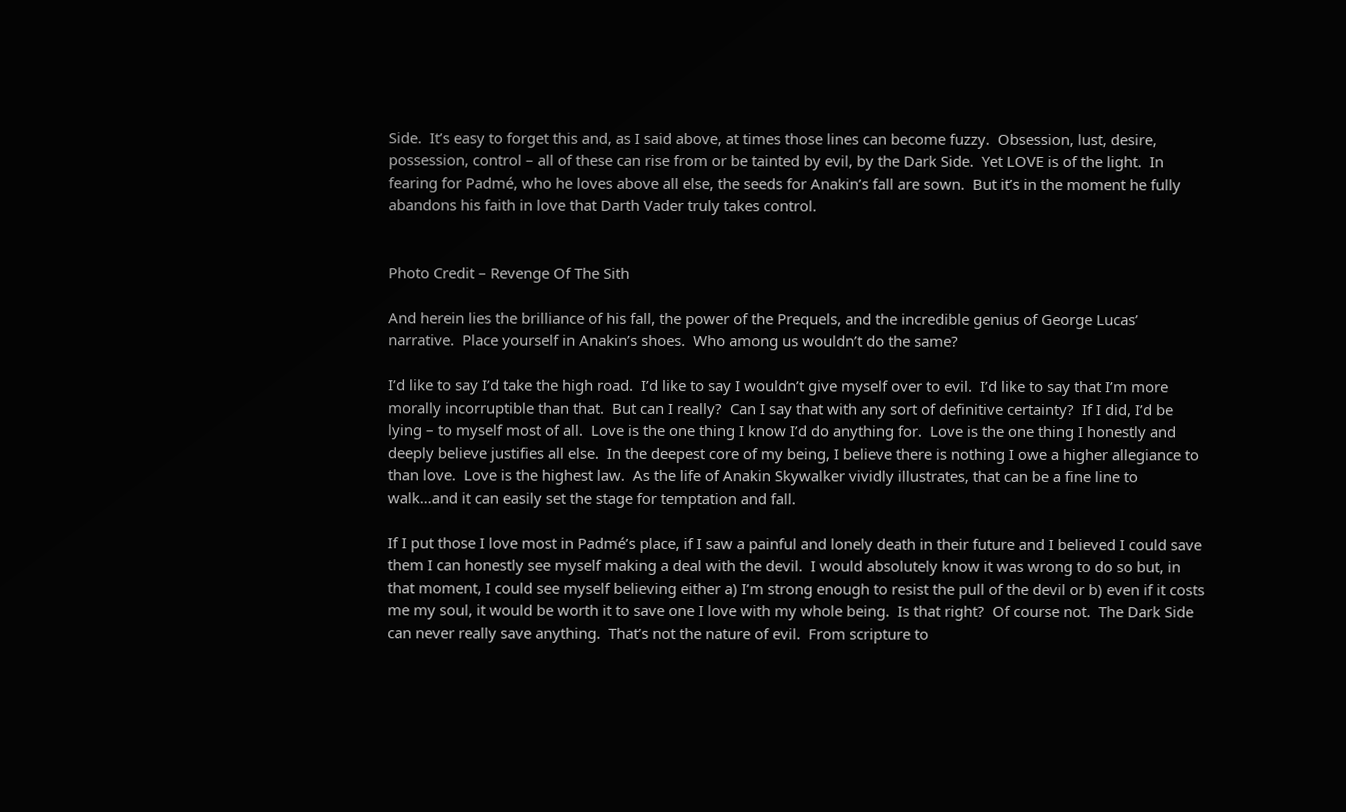Side.  It’s easy to forget this and, as I said above, at times those lines can become fuzzy.  Obsession, lust, desire, possession, control – all of these can rise from or be tainted by evil, by the Dark Side.  Yet LOVE is of the light.  In fearing for Padmé, who he loves above all else, the seeds for Anakin’s fall are sown.  But it’s in the moment he fully abandons his faith in love that Darth Vader truly takes control.


Photo Credit – Revenge Of The Sith

And herein lies the brilliance of his fall, the power of the Prequels, and the incredible genius of George Lucas’ narrative.  Place yourself in Anakin’s shoes.  Who among us wouldn’t do the same?

I’d like to say I’d take the high road.  I’d like to say I wouldn’t give myself over to evil.  I’d like to say that I’m more morally incorruptible than that.  But can I really?  Can I say that with any sort of definitive certainty?  If I did, I’d be lying – to myself most of all.  Love is the one thing I know I’d do anything for.  Love is the one thing I honestly and deeply believe justifies all else.  In the deepest core of my being, I believe there is nothing I owe a higher allegiance to than love.  Love is the highest law.  As the life of Anakin Skywalker vividly illustrates, that can be a fine line to walk…and it can easily set the stage for temptation and fall.

If I put those I love most in Padmé’s place, if I saw a painful and lonely death in their future and I believed I could save them I can honestly see myself making a deal with the devil.  I would absolutely know it was wrong to do so but, in that moment, I could see myself believing either a) I’m strong enough to resist the pull of the devil or b) even if it costs me my soul, it would be worth it to save one I love with my whole being.  Is that right?  Of course not.  The Dark Side can never really save anything.  That’s not the nature of evil.  From scripture to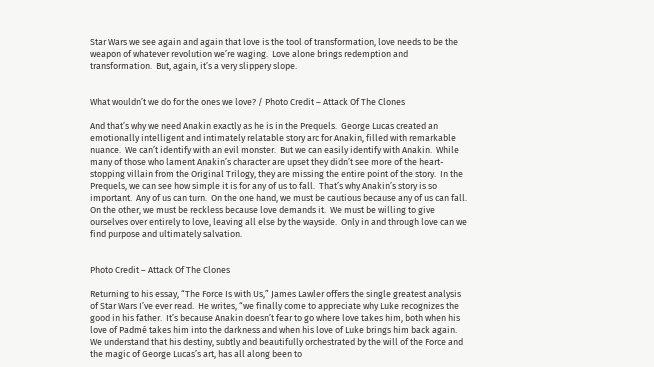Star Wars we see again and again that love is the tool of transformation, love needs to be the weapon of whatever revolution we’re waging.  Love alone brings redemption and transformation.  But, again, it’s a very slippery slope.


What wouldn’t we do for the ones we love? / Photo Credit – Attack Of The Clones

And that’s why we need Anakin exactly as he is in the Prequels.  George Lucas created an emotionally intelligent and intimately relatable story arc for Anakin, filled with remarkable nuance.  We can’t identify with an evil monster.  But we can easily identify with Anakin.  While many of those who lament Anakin’s character are upset they didn’t see more of the heart-stopping villain from the Original Trilogy, they are missing the entire point of the story.  In the Prequels, we can see how simple it is for any of us to fall.  That’s why Anakin’s story is so important.  Any of us can turn.  On the one hand, we must be cautious because any of us can fall.  On the other, we must be reckless because love demands it.  We must be willing to give ourselves over entirely to love, leaving all else by the wayside.  Only in and through love can we find purpose and ultimately salvation.


Photo Credit – Attack Of The Clones

Returning to his essay, “The Force Is with Us,” James Lawler offers the single greatest analysis of Star Wars I’ve ever read.  He writes, “we finally come to appreciate why Luke recognizes the good in his father.  It’s because Anakin doesn’t fear to go where love takes him, both when his love of Padmé takes him into the darkness and when his love of Luke brings him back again.  We understand that his destiny, subtly and beautifully orchestrated by the will of the Force and the magic of George Lucas’s art, has all along been to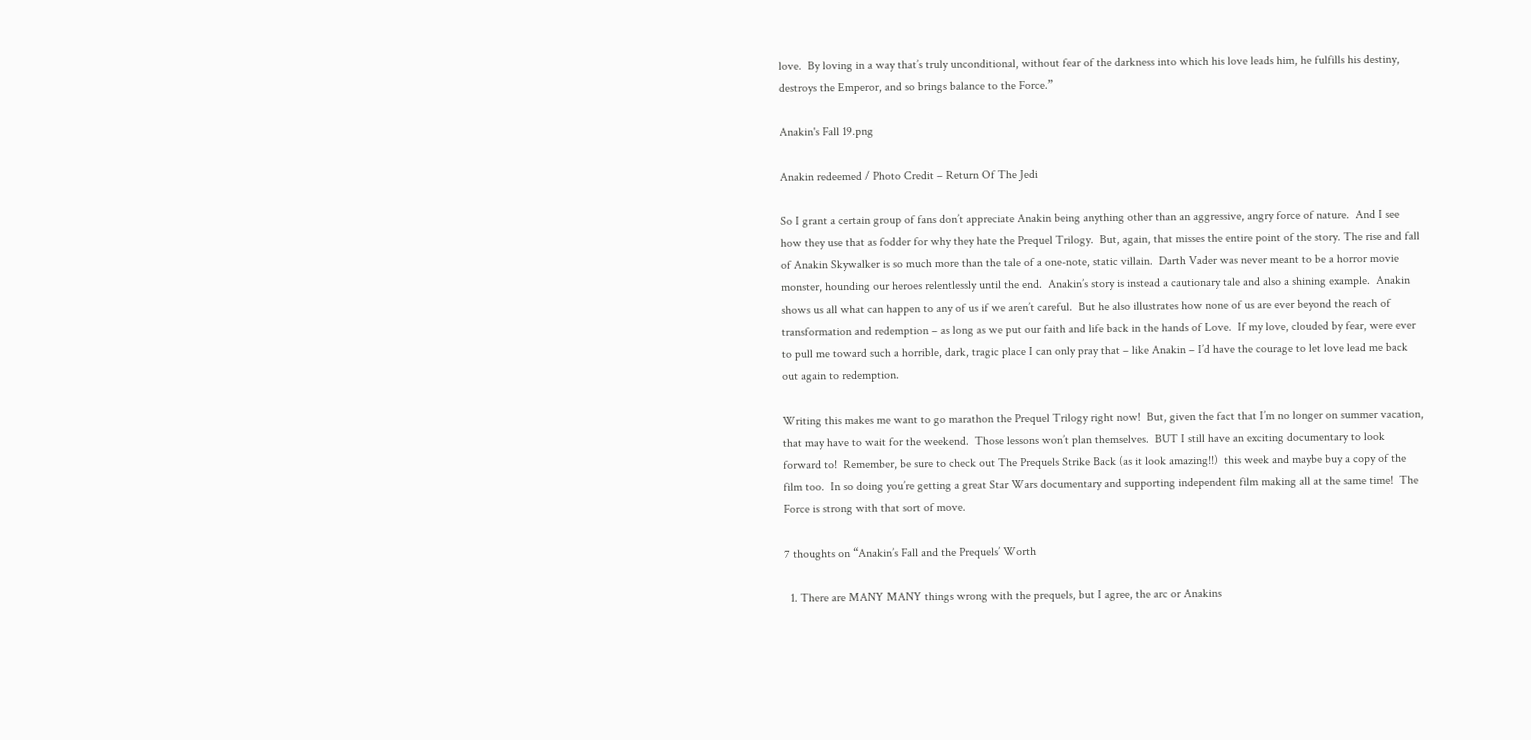love.  By loving in a way that’s truly unconditional, without fear of the darkness into which his love leads him, he fulfills his destiny, destroys the Emperor, and so brings balance to the Force.”

Anakin's Fall 19.png

Anakin redeemed / Photo Credit – Return Of The Jedi

So I grant a certain group of fans don’t appreciate Anakin being anything other than an aggressive, angry force of nature.  And I see how they use that as fodder for why they hate the Prequel Trilogy.  But, again, that misses the entire point of the story. The rise and fall of Anakin Skywalker is so much more than the tale of a one-note, static villain.  Darth Vader was never meant to be a horror movie monster, hounding our heroes relentlessly until the end.  Anakin’s story is instead a cautionary tale and also a shining example.  Anakin shows us all what can happen to any of us if we aren’t careful.  But he also illustrates how none of us are ever beyond the reach of transformation and redemption – as long as we put our faith and life back in the hands of Love.  If my love, clouded by fear, were ever to pull me toward such a horrible, dark, tragic place I can only pray that – like Anakin – I’d have the courage to let love lead me back out again to redemption.

Writing this makes me want to go marathon the Prequel Trilogy right now!  But, given the fact that I’m no longer on summer vacation, that may have to wait for the weekend.  Those lessons won’t plan themselves.  BUT I still have an exciting documentary to look forward to!  Remember, be sure to check out The Prequels Strike Back (as it look amazing!!)  this week and maybe buy a copy of the film too.  In so doing you’re getting a great Star Wars documentary and supporting independent film making all at the same time!  The Force is strong with that sort of move.

7 thoughts on “Anakin’s Fall and the Prequels’ Worth

  1. There are MANY MANY things wrong with the prequels, but I agree, the arc or Anakins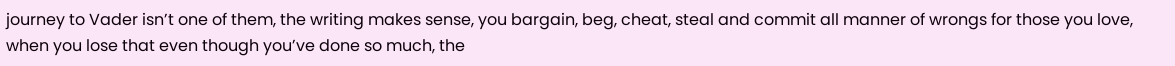journey to Vader isn’t one of them, the writing makes sense, you bargain, beg, cheat, steal and commit all manner of wrongs for those you love, when you lose that even though you’ve done so much, the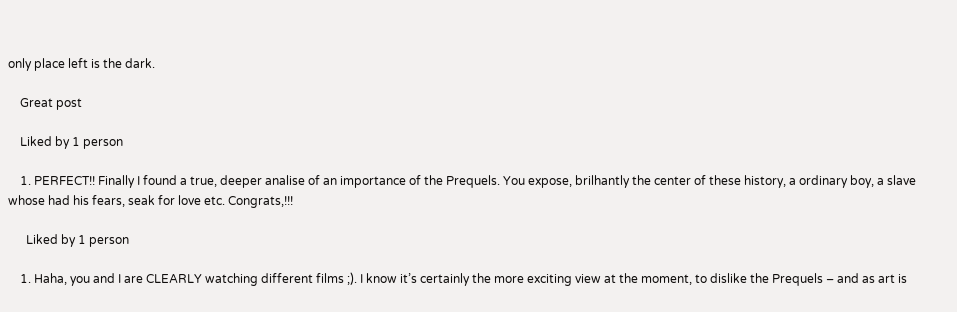only place left is the dark.

    Great post

    Liked by 1 person

    1. PERFECT!! Finally I found a true, deeper analise of an importance of the Prequels. You expose, brilhantly the center of these history, a ordinary boy, a slave whose had his fears, seak for love etc. Congrats,!!!

      Liked by 1 person

    1. Haha, you and I are CLEARLY watching different films ;). I know it’s certainly the more exciting view at the moment, to dislike the Prequels – and as art is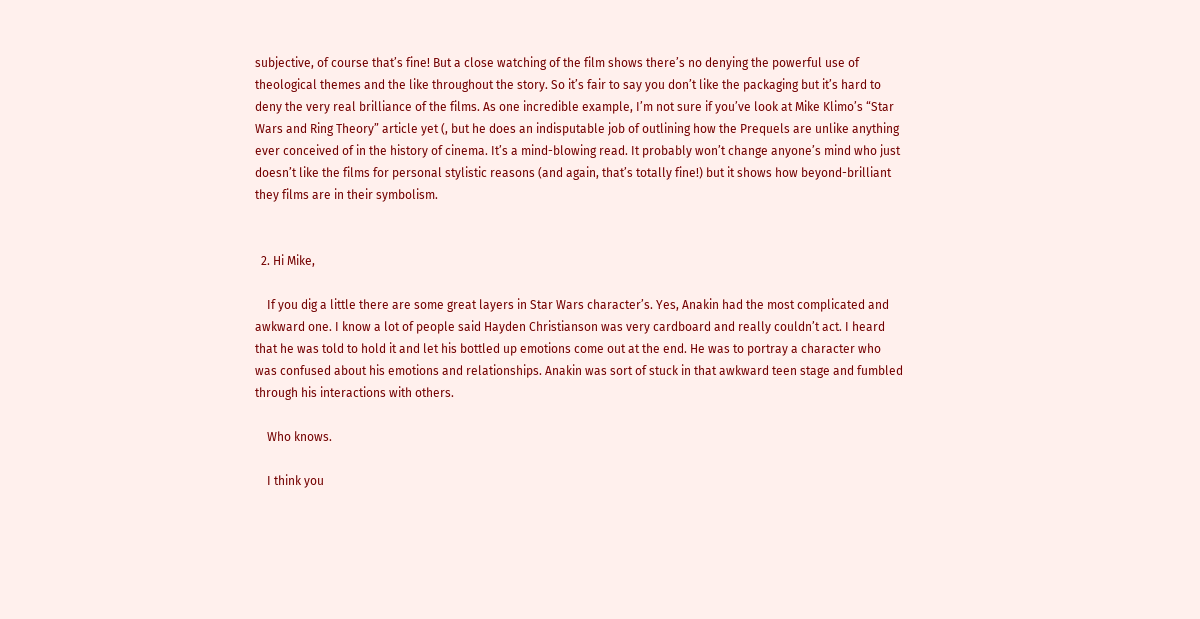subjective, of course that’s fine! But a close watching of the film shows there’s no denying the powerful use of theological themes and the like throughout the story. So it’s fair to say you don’t like the packaging but it’s hard to deny the very real brilliance of the films. As one incredible example, I’m not sure if you’ve look at Mike Klimo’s “Star Wars and Ring Theory” article yet (, but he does an indisputable job of outlining how the Prequels are unlike anything ever conceived of in the history of cinema. It’s a mind-blowing read. It probably won’t change anyone’s mind who just doesn’t like the films for personal stylistic reasons (and again, that’s totally fine!) but it shows how beyond-brilliant they films are in their symbolism.


  2. Hi Mike,

    If you dig a little there are some great layers in Star Wars character’s. Yes, Anakin had the most complicated and awkward one. I know a lot of people said Hayden Christianson was very cardboard and really couldn’t act. I heard that he was told to hold it and let his bottled up emotions come out at the end. He was to portray a character who was confused about his emotions and relationships. Anakin was sort of stuck in that awkward teen stage and fumbled through his interactions with others.

    Who knows.

    I think you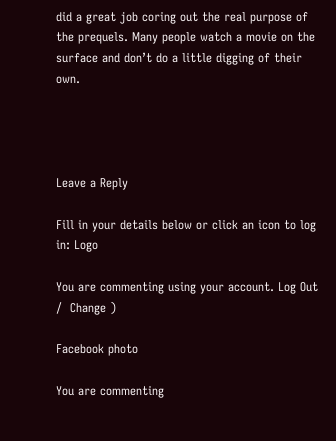did a great job coring out the real purpose of the prequels. Many people watch a movie on the surface and don’t do a little digging of their own.




Leave a Reply

Fill in your details below or click an icon to log in: Logo

You are commenting using your account. Log Out /  Change )

Facebook photo

You are commenting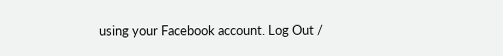using your Facebook account. Log Out /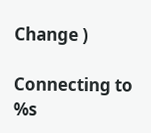Change )

Connecting to %s